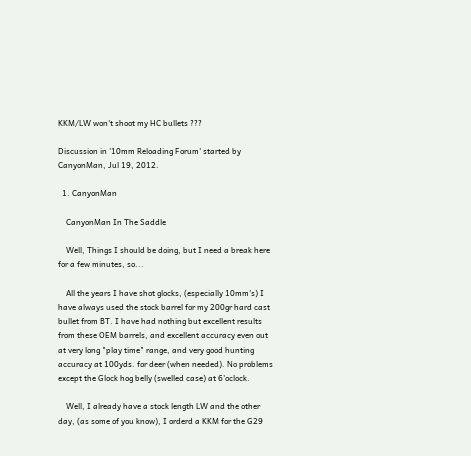KKM/LW won't shoot my HC bullets ???

Discussion in '10mm Reloading Forum' started by CanyonMan, Jul 19, 2012.

  1. CanyonMan

    CanyonMan In The Saddle

    Well, Things I should be doing, but I need a break here for a few minutes, so...

    All the years I have shot glocks, (especially 10mm's) I have always used the stock barrel for my 200gr hard cast bullet from BT. I have had nothing but excellent results from these OEM barrels, and excellent accuracy even out at very long "play time" range, and very good hunting accuracy at 100yds. for deer (when needed). No problems except the Glock hog belly (swelled case) at 6'oclock.

    Well, I already have a stock length LW and the other day, (as some of you know), I orderd a KKM for the G29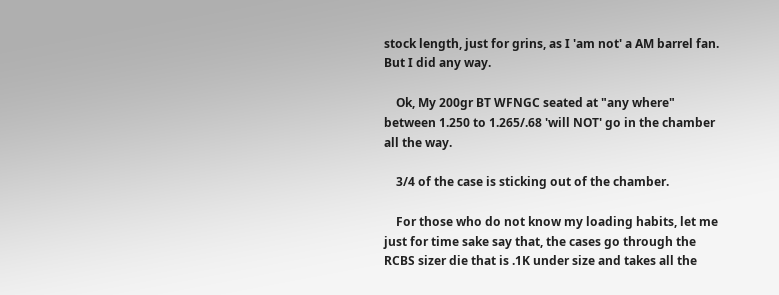stock length, just for grins, as I 'am not' a AM barrel fan. But I did any way.

    Ok, My 200gr BT WFNGC seated at "any where" between 1.250 to 1.265/.68 'will NOT' go in the chamber all the way.

    3/4 of the case is sticking out of the chamber.

    For those who do not know my loading habits, let me just for time sake say that, the cases go through the RCBS sizer die that is .1K under size and takes all the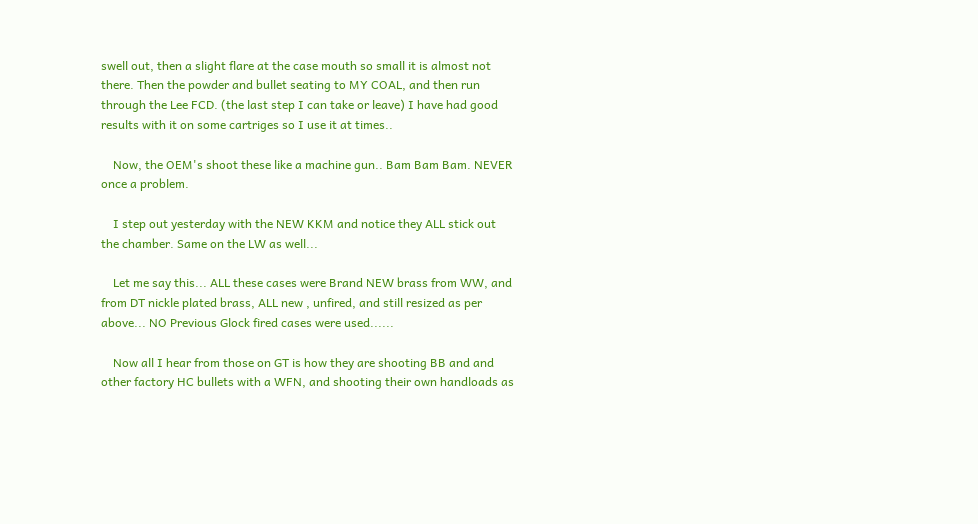swell out, then a slight flare at the case mouth so small it is almost not there. Then the powder and bullet seating to MY COAL, and then run through the Lee FCD. (the last step I can take or leave) I have had good results with it on some cartriges so I use it at times..

    Now, the OEM's shoot these like a machine gun.. Bam Bam Bam. NEVER once a problem.

    I step out yesterday with the NEW KKM and notice they ALL stick out the chamber. Same on the LW as well...

    Let me say this... ALL these cases were Brand NEW brass from WW, and from DT nickle plated brass, ALL new , unfired, and still resized as per above... NO Previous Glock fired cases were used......

    Now all I hear from those on GT is how they are shooting BB and and other factory HC bullets with a WFN, and shooting their own handloads as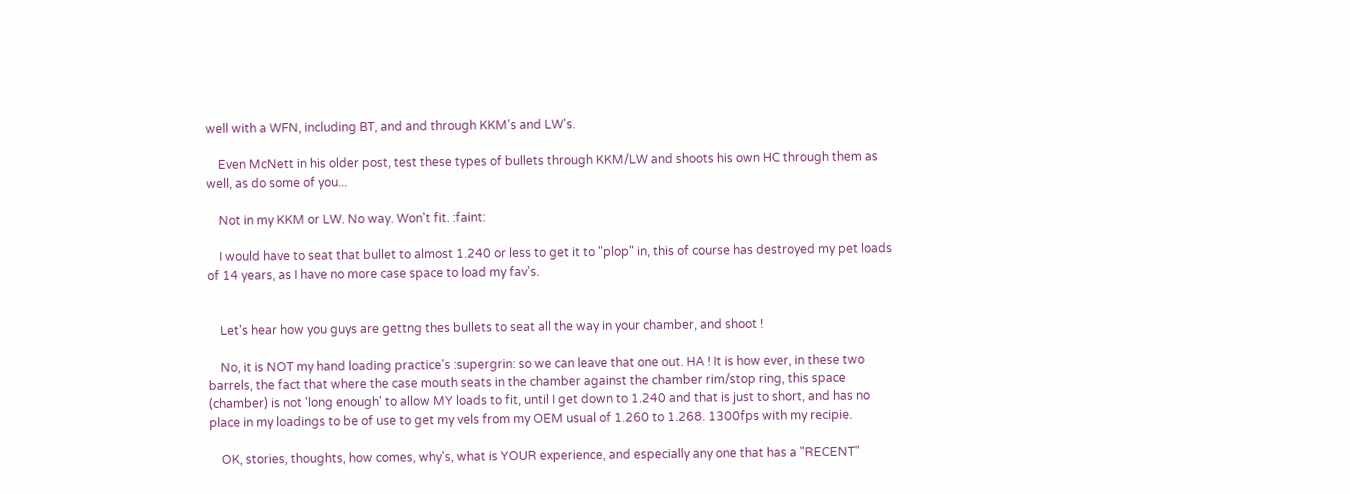well with a WFN, including BT, and and through KKM's and LW's.

    Even McNett in his older post, test these types of bullets through KKM/LW and shoots his own HC through them as well, as do some of you...

    Not in my KKM or LW. No way. Won't fit. :faint:

    I would have to seat that bullet to almost 1.240 or less to get it to "plop" in, this of course has destroyed my pet loads of 14 years, as I have no more case space to load my fav's.


    Let's hear how you guys are gettng thes bullets to seat all the way in your chamber, and shoot !

    No, it is NOT my hand loading practice's :supergrin: so we can leave that one out. HA ! It is how ever, in these two barrels, the fact that where the case mouth seats in the chamber against the chamber rim/stop ring, this space (chamber) is not 'long enough' to allow MY loads to fit, until I get down to 1.240 and that is just to short, and has no place in my loadings to be of use to get my vels from my OEM usual of 1.260 to 1.268. 1300fps with my recipie.

    OK, stories, thoughts, how comes, why's, what is YOUR experience, and especially any one that has a "RECENT"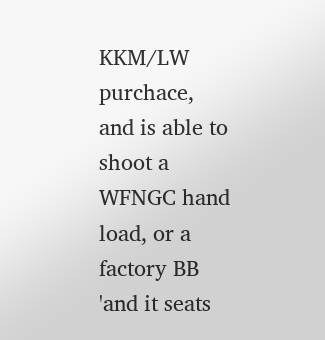KKM/LW purchace, and is able to shoot a WFNGC hand load, or a factory BB 'and it seats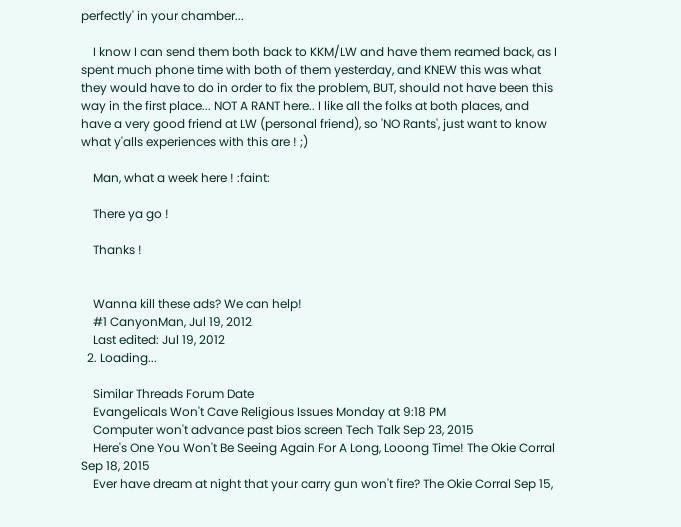perfectly' in your chamber...

    I know I can send them both back to KKM/LW and have them reamed back, as I spent much phone time with both of them yesterday, and KNEW this was what they would have to do in order to fix the problem, BUT, should not have been this way in the first place... NOT A RANT here.. I like all the folks at both places, and have a very good friend at LW (personal friend), so 'NO Rants', just want to know what y'alls experiences with this are ! ;)

    Man, what a week here ! :faint:

    There ya go !

    Thanks !


    Wanna kill these ads? We can help!
    #1 CanyonMan, Jul 19, 2012
    Last edited: Jul 19, 2012
  2. Loading...

    Similar Threads Forum Date
    Evangelicals Won't Cave Religious Issues Monday at 9:18 PM
    Computer won't advance past bios screen Tech Talk Sep 23, 2015
    Here's One You Won't Be Seeing Again For A Long, Looong Time! The Okie Corral Sep 18, 2015
    Ever have dream at night that your carry gun won't fire? The Okie Corral Sep 15,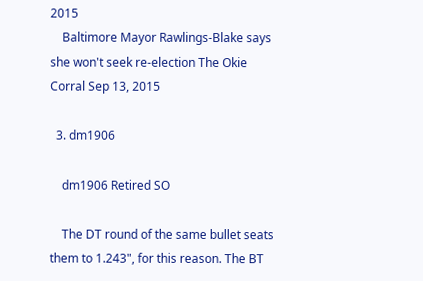2015
    Baltimore Mayor Rawlings-Blake says she won't seek re-election The Okie Corral Sep 13, 2015

  3. dm1906

    dm1906 Retired SO

    The DT round of the same bullet seats them to 1.243", for this reason. The BT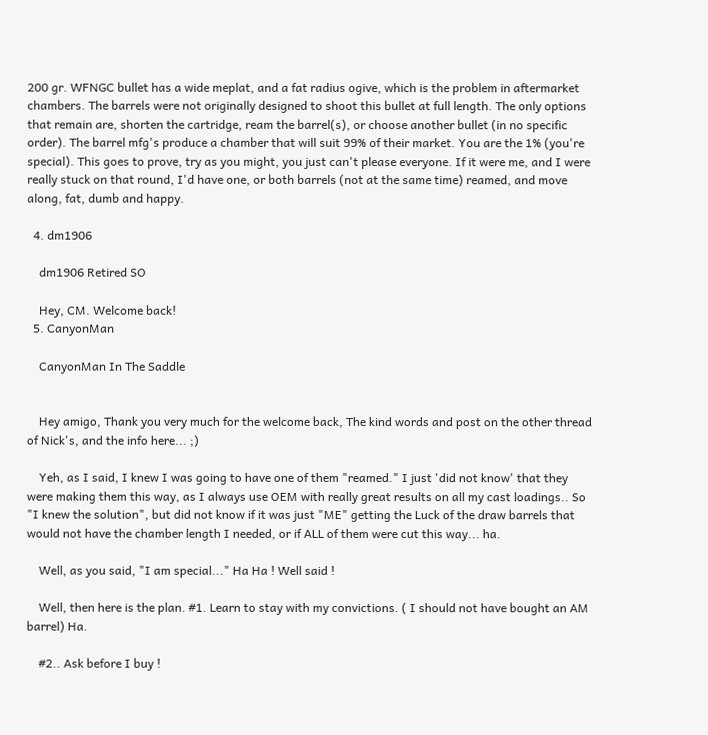200 gr. WFNGC bullet has a wide meplat, and a fat radius ogive, which is the problem in aftermarket chambers. The barrels were not originally designed to shoot this bullet at full length. The only options that remain are, shorten the cartridge, ream the barrel(s), or choose another bullet (in no specific order). The barrel mfg's produce a chamber that will suit 99% of their market. You are the 1% (you're special). This goes to prove, try as you might, you just can't please everyone. If it were me, and I were really stuck on that round, I'd have one, or both barrels (not at the same time) reamed, and move along, fat, dumb and happy.

  4. dm1906

    dm1906 Retired SO

    Hey, CM. Welcome back!
  5. CanyonMan

    CanyonMan In The Saddle


    Hey amigo, Thank you very much for the welcome back, The kind words and post on the other thread of Nick's, and the info here... ;)

    Yeh, as I said, I knew I was going to have one of them "reamed." I just 'did not know' that they were making them this way, as I always use OEM with really great results on all my cast loadings.. So "I knew the solution", but did not know if it was just "ME" getting the Luck of the draw barrels that would not have the chamber length I needed, or if ALL of them were cut this way... ha.

    Well, as you said, "I am special..." Ha Ha ! Well said !

    Well, then here is the plan. #1. Learn to stay with my convictions. ( I should not have bought an AM barrel) Ha.

    #2.. Ask before I buy !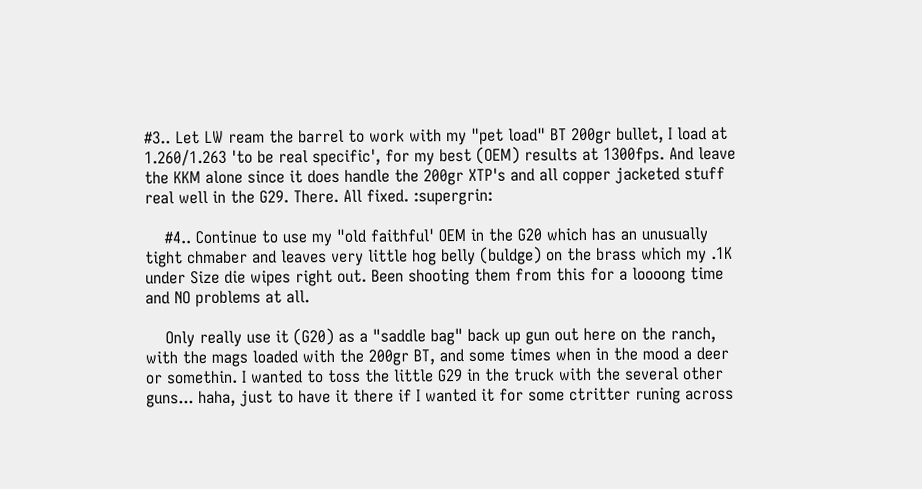#3.. Let LW ream the barrel to work with my "pet load" BT 200gr bullet, I load at 1.260/1.263 'to be real specific', for my best (OEM) results at 1300fps. And leave the KKM alone since it does handle the 200gr XTP's and all copper jacketed stuff real well in the G29. There. All fixed. :supergrin:

    #4.. Continue to use my "old faithful' OEM in the G20 which has an unusually tight chmaber and leaves very little hog belly (buldge) on the brass which my .1K under Size die wipes right out. Been shooting them from this for a loooong time and NO problems at all.

    Only really use it (G20) as a "saddle bag" back up gun out here on the ranch, with the mags loaded with the 200gr BT, and some times when in the mood a deer or somethin. I wanted to toss the little G29 in the truck with the several other guns... haha, just to have it there if I wanted it for some ctritter runing across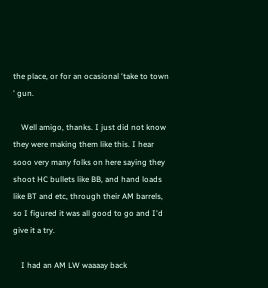the place, or for an ocasional 'take to town ' gun.

    Well amigo, thanks. I just did not know they were making them like this. I hear sooo very many folks on here saying they shoot HC bullets like BB, and hand loads like BT and etc, through their AM barrels, so I figured it was all good to go and I'd give it a try.

    I had an AM LW waaaay back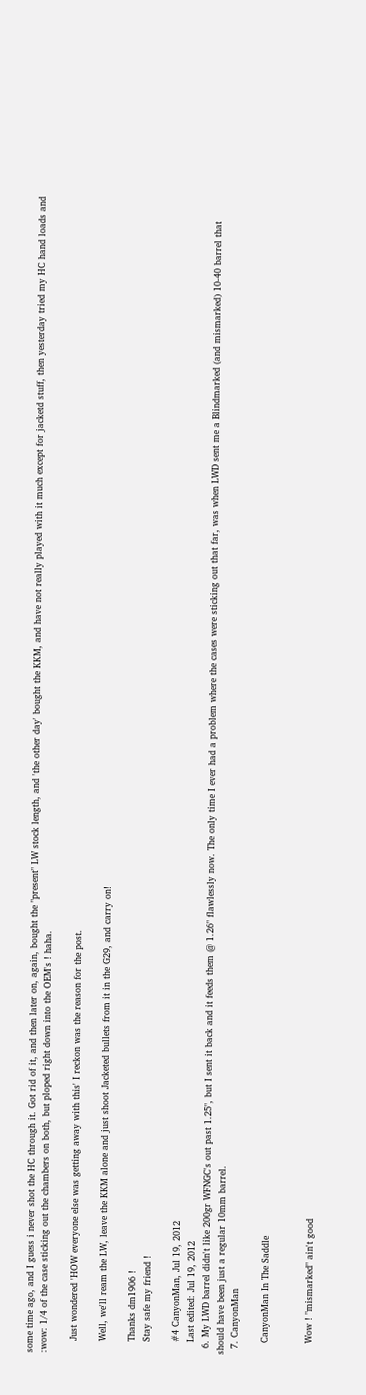some time ago, and I guess i never shot the HC through it. Got rid of it, and then later on, again, bought the "present" LW stock length, and 'the other day' bought the KKM, and have not really played with it much except for jacketd stuff, then yesterday tried my HC hand loads and :wow: 1/4 of the case sticking out the chambers on both, but ploped right down into the OEM's ! haha.

    Just wondered 'HOW everyone else was getting away with this' I reckon was the reason for the post.

    Well, we'll ream the LW, leave the KKM alone and just shoot Jacketed bullets from it in the G29, and carry on!

    Thanks dm1906 !
    Stay safe my friend !

    #4 CanyonMan, Jul 19, 2012
    Last edited: Jul 19, 2012
  6. My LWD barrel didn't like 200gr WFNGC's out past 1.25", but I sent it back and it feeds them @ 1.26" flawlessly now. The only time I ever had a problem where the cases were sticking out that far, was when LWD sent me a Blindmarked (and mismarked) 10-40 barrel that should have been just a regular 10mm barrel.
  7. CanyonMan

    CanyonMan In The Saddle


    Wow ! "mismarked" ain't good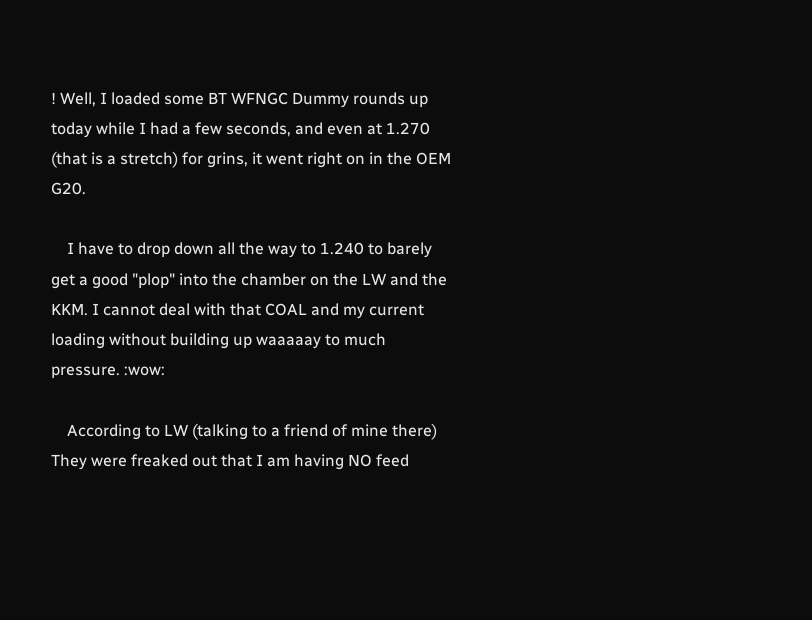! Well, I loaded some BT WFNGC Dummy rounds up today while I had a few seconds, and even at 1.270 (that is a stretch) for grins, it went right on in the OEM G20.

    I have to drop down all the way to 1.240 to barely get a good "plop" into the chamber on the LW and the KKM. I cannot deal with that COAL and my current loading without building up waaaaay to much pressure. :wow:

    According to LW (talking to a friend of mine there) They were freaked out that I am having NO feed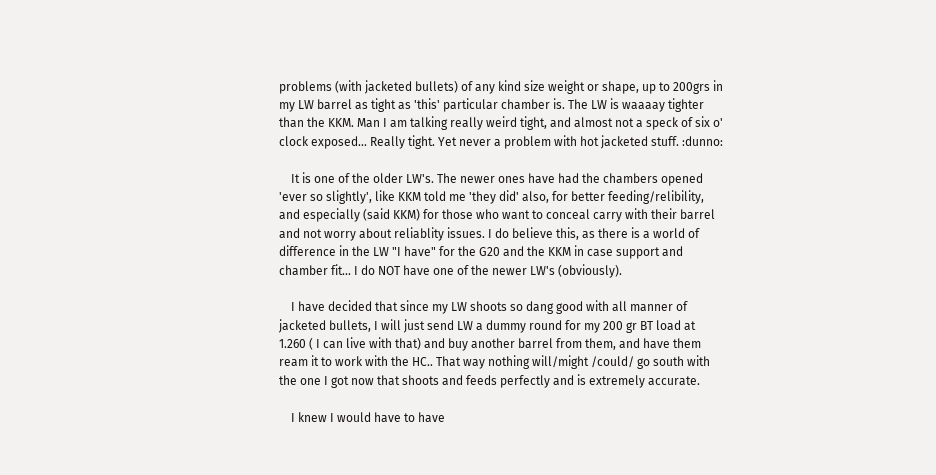problems (with jacketed bullets) of any kind size weight or shape, up to 200grs in my LW barrel as tight as 'this' particular chamber is. The LW is waaaay tighter than the KKM. Man I am talking really weird tight, and almost not a speck of six o' clock exposed... Really tight. Yet never a problem with hot jacketed stuff. :dunno:

    It is one of the older LW's. The newer ones have had the chambers opened 'ever so slightly', like KKM told me 'they did' also, for better feeding/relibility, and especially (said KKM) for those who want to conceal carry with their barrel and not worry about reliablity issues. I do believe this, as there is a world of difference in the LW "I have" for the G20 and the KKM in case support and chamber fit... I do NOT have one of the newer LW's (obviously).

    I have decided that since my LW shoots so dang good with all manner of jacketed bullets, I will just send LW a dummy round for my 200 gr BT load at 1.260 ( I can live with that) and buy another barrel from them, and have them ream it to work with the HC.. That way nothing will/might /could/ go south with the one I got now that shoots and feeds perfectly and is extremely accurate.

    I knew I would have to have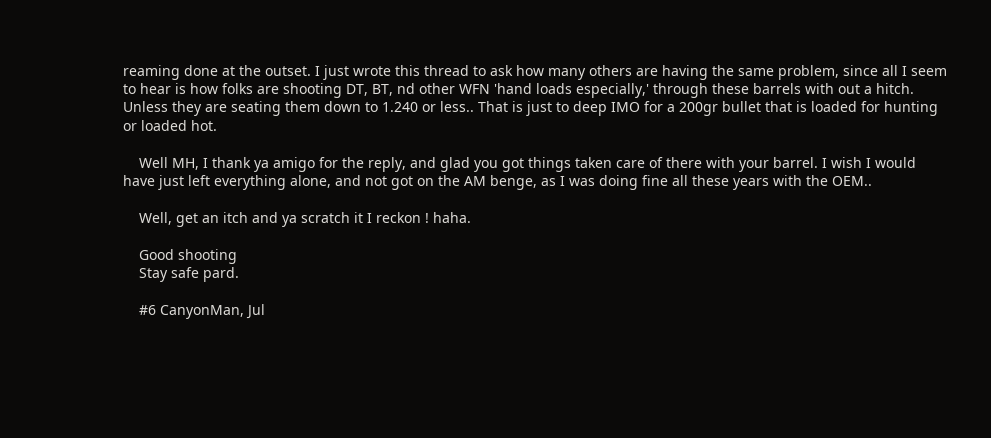reaming done at the outset. I just wrote this thread to ask how many others are having the same problem, since all I seem to hear is how folks are shooting DT, BT, nd other WFN 'hand loads especially,' through these barrels with out a hitch. Unless they are seating them down to 1.240 or less.. That is just to deep IMO for a 200gr bullet that is loaded for hunting or loaded hot.

    Well MH, I thank ya amigo for the reply, and glad you got things taken care of there with your barrel. I wish I would have just left everything alone, and not got on the AM benge, as I was doing fine all these years with the OEM..

    Well, get an itch and ya scratch it I reckon ! haha.

    Good shooting
    Stay safe pard.

    #6 CanyonMan, Jul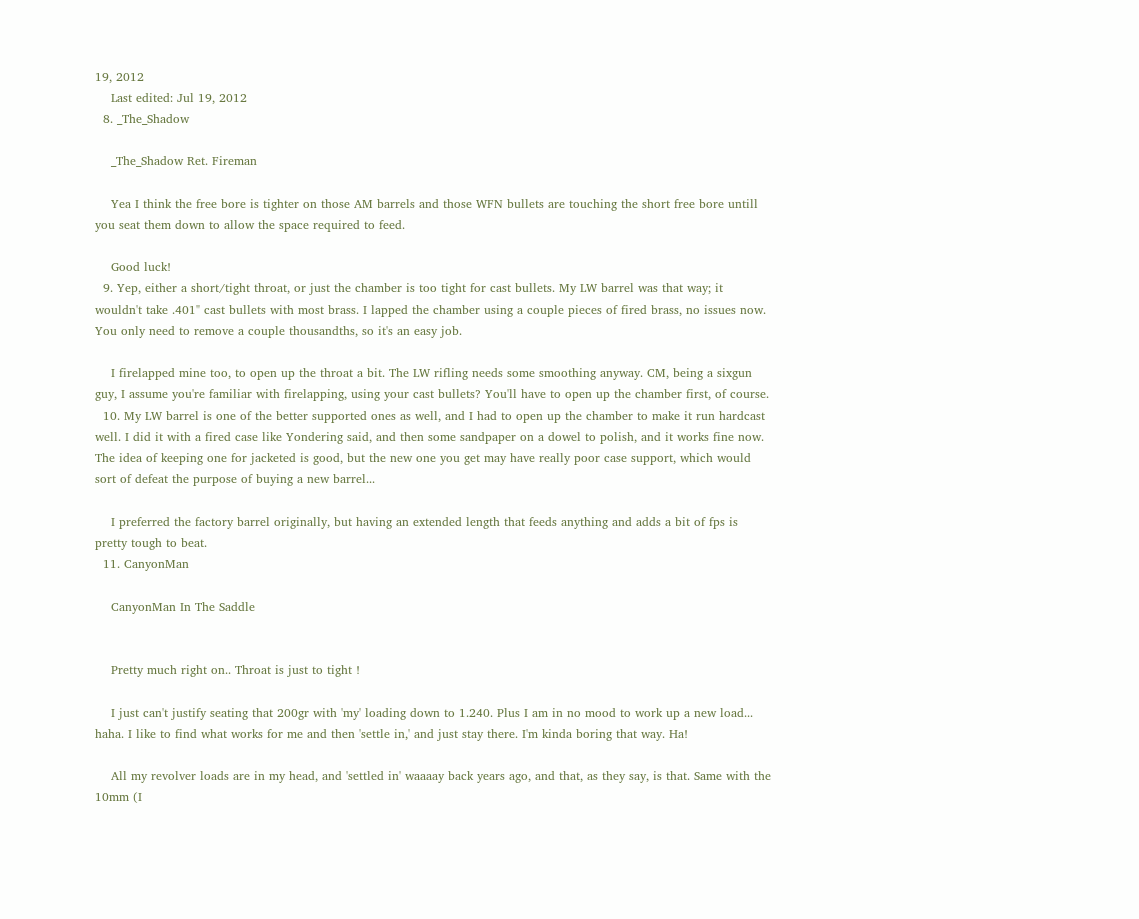19, 2012
    Last edited: Jul 19, 2012
  8. _The_Shadow

    _The_Shadow Ret. Fireman

    Yea I think the free bore is tighter on those AM barrels and those WFN bullets are touching the short free bore untill you seat them down to allow the space required to feed.

    Good luck!
  9. Yep, either a short/tight throat, or just the chamber is too tight for cast bullets. My LW barrel was that way; it wouldn't take .401" cast bullets with most brass. I lapped the chamber using a couple pieces of fired brass, no issues now. You only need to remove a couple thousandths, so it's an easy job.

    I firelapped mine too, to open up the throat a bit. The LW rifling needs some smoothing anyway. CM, being a sixgun guy, I assume you're familiar with firelapping, using your cast bullets? You'll have to open up the chamber first, of course.
  10. My LW barrel is one of the better supported ones as well, and I had to open up the chamber to make it run hardcast well. I did it with a fired case like Yondering said, and then some sandpaper on a dowel to polish, and it works fine now. The idea of keeping one for jacketed is good, but the new one you get may have really poor case support, which would sort of defeat the purpose of buying a new barrel...

    I preferred the factory barrel originally, but having an extended length that feeds anything and adds a bit of fps is pretty tough to beat.
  11. CanyonMan

    CanyonMan In The Saddle


    Pretty much right on.. Throat is just to tight !

    I just can't justify seating that 200gr with 'my' loading down to 1.240. Plus I am in no mood to work up a new load... haha. I like to find what works for me and then 'settle in,' and just stay there. I'm kinda boring that way. Ha!

    All my revolver loads are in my head, and 'settled in' waaaay back years ago, and that, as they say, is that. Same with the 10mm (I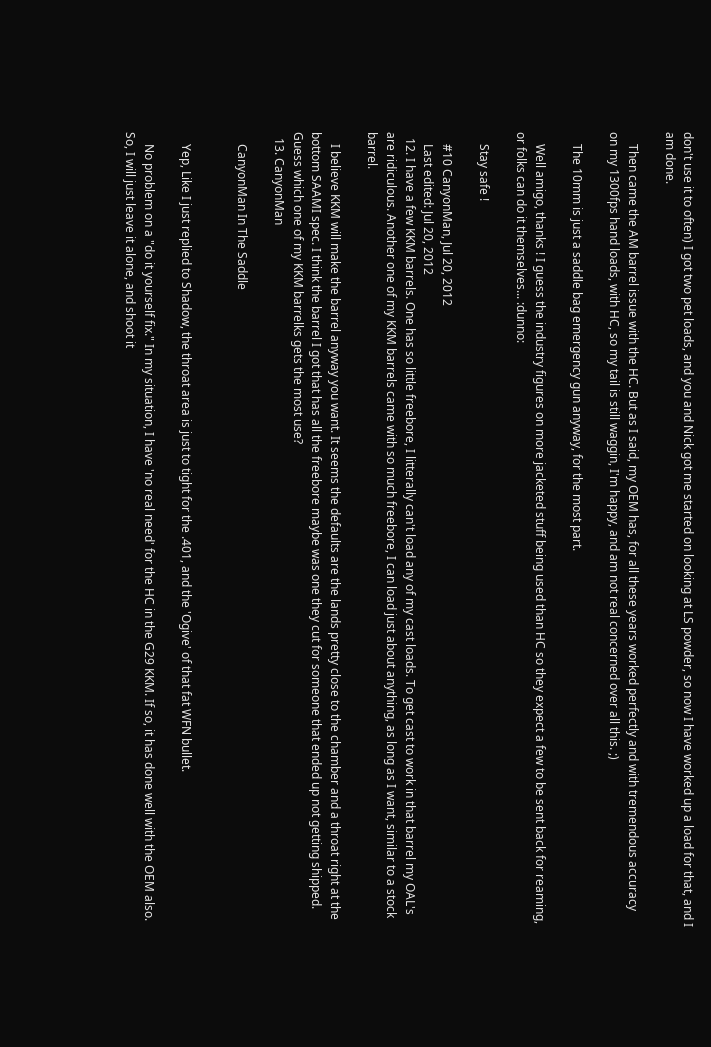don't use it to often) I got two pet loads, and you and Nick got me started on looking at LS powder, so now I have worked up a load for that, and I am done.

    Then came the AM barrel issue with the HC. But as I said, my OEM has, for all these years worked perfectly and with tremendous accuracy on my 1300fps hand loads, with HC, so my tail is still waggin, I'm happy, and am not real concerned over all this. ;)

    The 10mm is just a saddle bag emergency gun anyway, for the most part.

    Well amigo, thanks ! I guess the industry figures on more jacketed stuff being used than HC so they expect a few to be sent back for reaming, or folks can do it themselves... :dunno:

    Stay safe !

    #10 CanyonMan, Jul 20, 2012
    Last edited: Jul 20, 2012
  12. I have a few KKM barrels. One has so little freebore, I litterally can't load any of my cast loads. To get cast to work in that barrel my OAL's are ridiculous. Another one of my KKM barrels came with so much freebore, I can load just about anything, as long as I want, similar to a stock barrel.

    I believe KKM will make the barrel anyway you want. It seems the defaults are the lands pretty close to the chamber and a throat right at the bottom SAAMI spec. I think the barrel I got that has all the freebore maybe was one they cut for someone that ended up not getting shipped. Guess which one of my KKM barrelks gets the most use?
  13. CanyonMan

    CanyonMan In The Saddle


    Yep, Like I just replied to Shadow, the throat area is just to tight for the .401, and the 'Ogive' of that fat WFN bullet.

    No problem on a "do it yourself fix." In my situation, I have 'no real need' for the HC in the G29 KKM. If so, it has done well with the OEM also. So, I will just leave it alone, and shoot it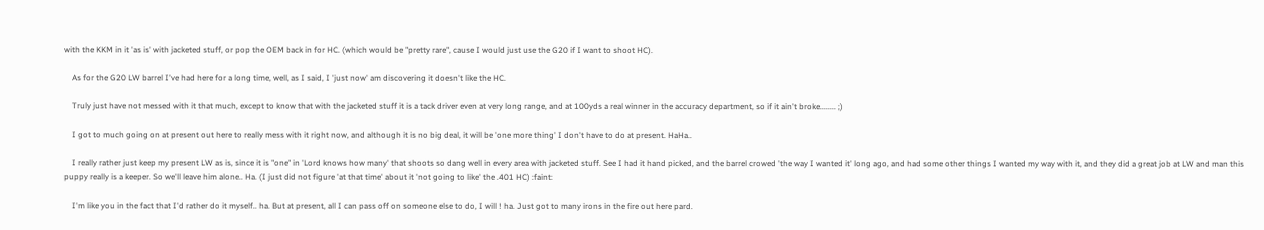with the KKM in it 'as is' with jacketed stuff, or pop the OEM back in for HC. (which would be "pretty rare", cause I would just use the G20 if I want to shoot HC).

    As for the G20 LW barrel I've had here for a long time, well, as I said, I 'just now' am discovering it doesn't like the HC.

    Truly just have not messed with it that much, except to know that with the jacketed stuff it is a tack driver even at very long range, and at 100yds a real winner in the accuracy department, so if it ain't broke........ ;)

    I got to much going on at present out here to really mess with it right now, and although it is no big deal, it will be 'one more thing' I don't have to do at present. HaHa..

    I really rather just keep my present LW as is, since it is "one" in 'Lord knows how many' that shoots so dang well in every area with jacketed stuff. See I had it hand picked, and the barrel crowed 'the way I wanted it' long ago, and had some other things I wanted my way with it, and they did a great job at LW and man this puppy really is a keeper. So we'll leave him alone.. Ha. (I just did not figure 'at that time' about it 'not going to like' the .401 HC) :faint:

    I'm like you in the fact that I'd rather do it myself.. ha. But at present, all I can pass off on someone else to do, I will ! ha. Just got to many irons in the fire out here pard.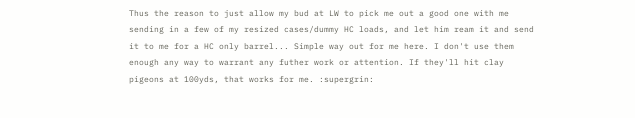Thus the reason to just allow my bud at LW to pick me out a good one with me sending in a few of my resized cases/dummy HC loads, and let him ream it and send it to me for a HC only barrel... Simple way out for me here. I don't use them enough any way to warrant any futher work or attention. If they'll hit clay pigeons at 100yds, that works for me. :supergrin: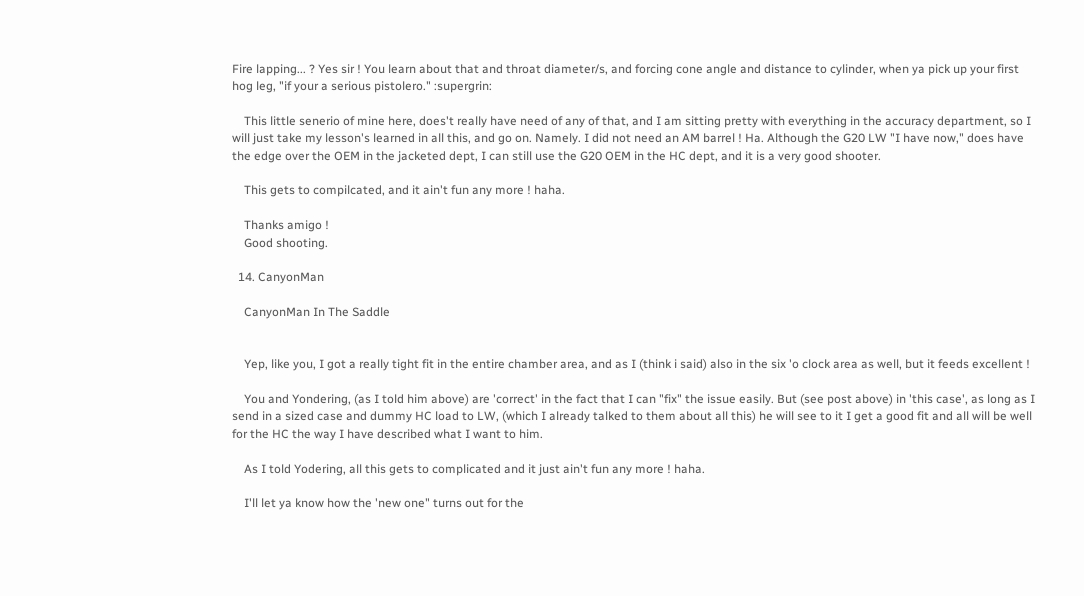Fire lapping... ? Yes sir ! You learn about that and throat diameter/s, and forcing cone angle and distance to cylinder, when ya pick up your first hog leg, "if your a serious pistolero." :supergrin:

    This little senerio of mine here, does't really have need of any of that, and I am sitting pretty with everything in the accuracy department, so I will just take my lesson's learned in all this, and go on. Namely. I did not need an AM barrel ! Ha. Although the G20 LW "I have now," does have the edge over the OEM in the jacketed dept, I can still use the G20 OEM in the HC dept, and it is a very good shooter.

    This gets to compilcated, and it ain't fun any more ! haha.

    Thanks amigo !
    Good shooting.

  14. CanyonMan

    CanyonMan In The Saddle


    Yep, like you, I got a really tight fit in the entire chamber area, and as I (think i said) also in the six 'o clock area as well, but it feeds excellent !

    You and Yondering, (as I told him above) are 'correct' in the fact that I can "fix" the issue easily. But (see post above) in 'this case', as long as I send in a sized case and dummy HC load to LW, (which I already talked to them about all this) he will see to it I get a good fit and all will be well for the HC the way I have described what I want to him.

    As I told Yodering, all this gets to complicated and it just ain't fun any more ! haha.

    I'll let ya know how the 'new one" turns out for the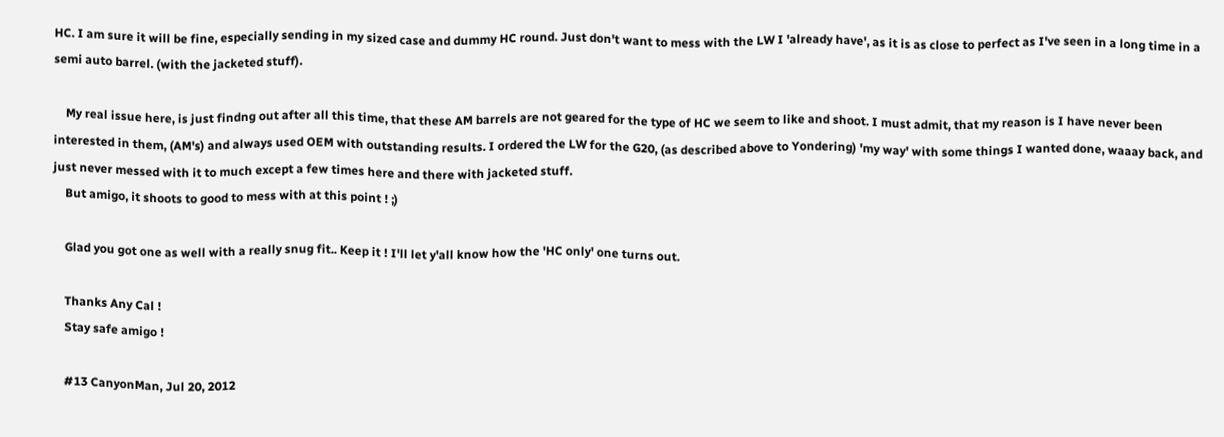HC. I am sure it will be fine, especially sending in my sized case and dummy HC round. Just don't want to mess with the LW I 'already have', as it is as close to perfect as I've seen in a long time in a semi auto barrel. (with the jacketed stuff).

    My real issue here, is just findng out after all this time, that these AM barrels are not geared for the type of HC we seem to like and shoot. I must admit, that my reason is I have never been interested in them, (AM's) and always used OEM with outstanding results. I ordered the LW for the G20, (as described above to Yondering) 'my way' with some things I wanted done, waaay back, and just never messed with it to much except a few times here and there with jacketed stuff.
    But amigo, it shoots to good to mess with at this point ! ;)

    Glad you got one as well with a really snug fit.. Keep it ! I'll let y'all know how the 'HC only' one turns out.

    Thanks Any Cal !
    Stay safe amigo !

    #13 CanyonMan, Jul 20, 2012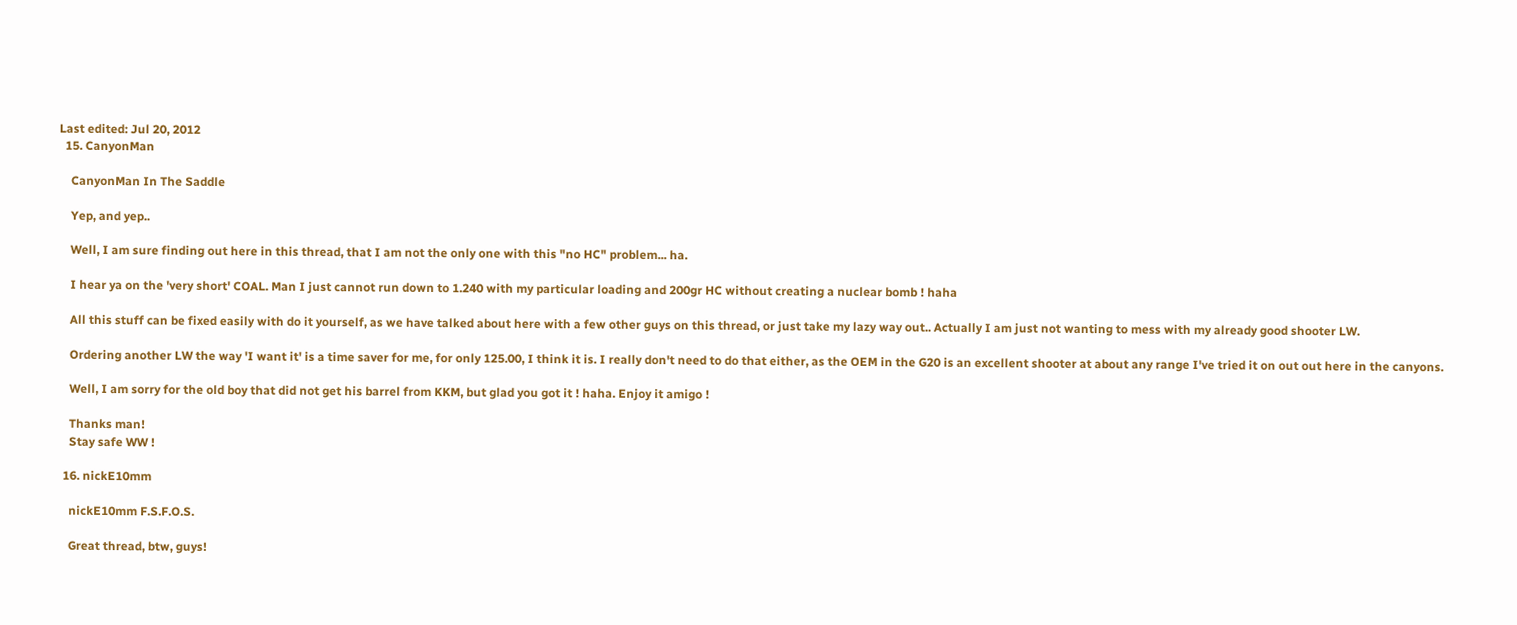Last edited: Jul 20, 2012
  15. CanyonMan

    CanyonMan In The Saddle

    Yep, and yep..

    Well, I am sure finding out here in this thread, that I am not the only one with this "no HC" problem... ha.

    I hear ya on the 'very short' COAL. Man I just cannot run down to 1.240 with my particular loading and 200gr HC without creating a nuclear bomb ! haha

    All this stuff can be fixed easily with do it yourself, as we have talked about here with a few other guys on this thread, or just take my lazy way out.. Actually I am just not wanting to mess with my already good shooter LW.

    Ordering another LW the way 'I want it' is a time saver for me, for only 125.00, I think it is. I really don't need to do that either, as the OEM in the G20 is an excellent shooter at about any range I've tried it on out out here in the canyons.

    Well, I am sorry for the old boy that did not get his barrel from KKM, but glad you got it ! haha. Enjoy it amigo !

    Thanks man!
    Stay safe WW !

  16. nickE10mm

    nickE10mm F.S.F.O.S.

    Great thread, btw, guys!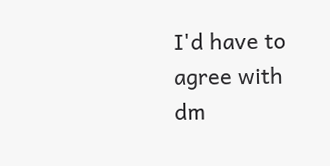I'd have to agree with dm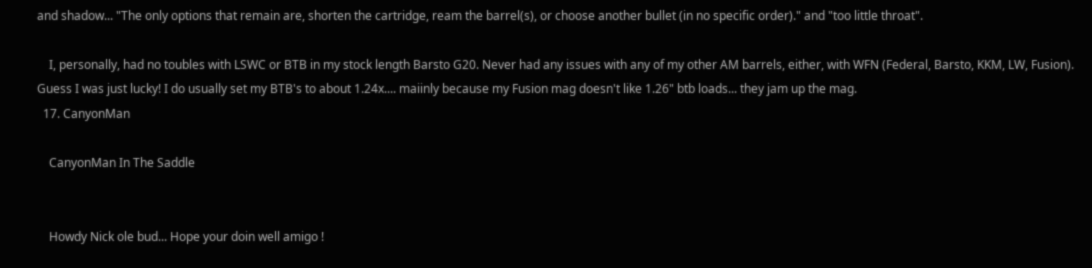and shadow... "The only options that remain are, shorten the cartridge, ream the barrel(s), or choose another bullet (in no specific order)." and "too little throat".

    I, personally, had no toubles with LSWC or BTB in my stock length Barsto G20. Never had any issues with any of my other AM barrels, either, with WFN (Federal, Barsto, KKM, LW, Fusion). Guess I was just lucky! I do usually set my BTB's to about 1.24x.... maiinly because my Fusion mag doesn't like 1.26" btb loads... they jam up the mag.
  17. CanyonMan

    CanyonMan In The Saddle


    Howdy Nick ole bud... Hope your doin well amigo !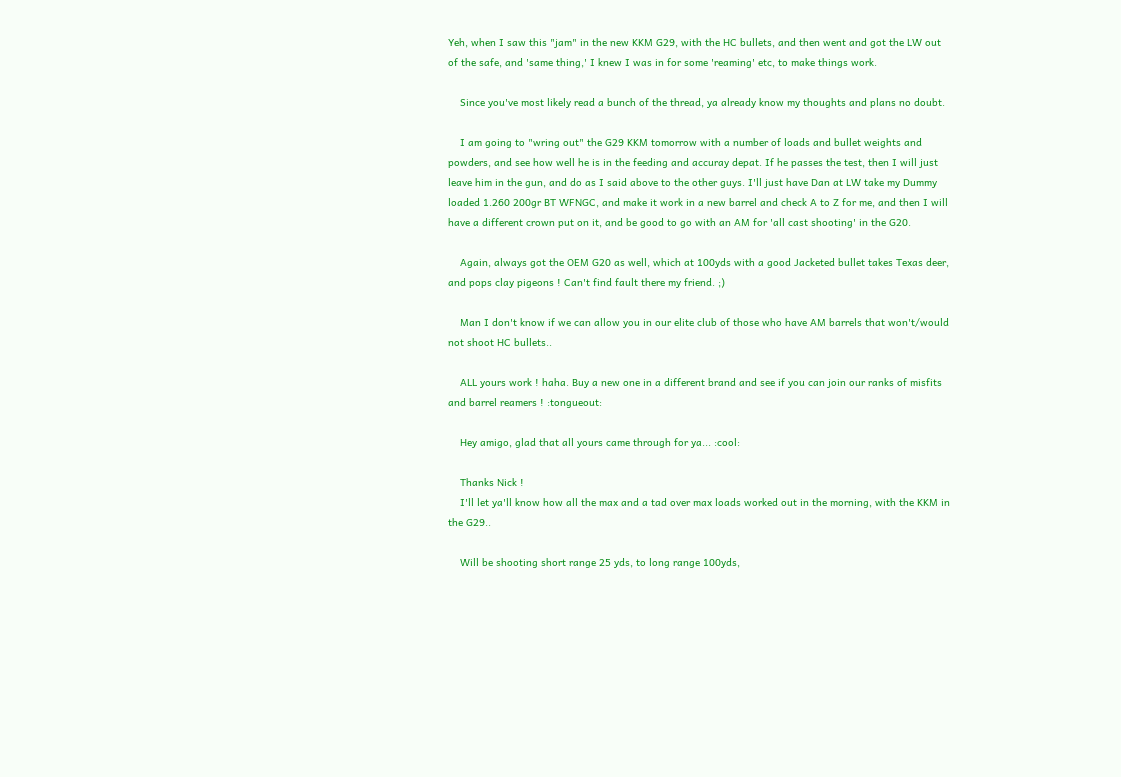Yeh, when I saw this "jam" in the new KKM G29, with the HC bullets, and then went and got the LW out of the safe, and 'same thing,' I knew I was in for some 'reaming' etc, to make things work.

    Since you've most likely read a bunch of the thread, ya already know my thoughts and plans no doubt.

    I am going to "wring out" the G29 KKM tomorrow with a number of loads and bullet weights and powders, and see how well he is in the feeding and accuray depat. If he passes the test, then I will just leave him in the gun, and do as I said above to the other guys. I'll just have Dan at LW take my Dummy loaded 1.260 200gr BT WFNGC, and make it work in a new barrel and check A to Z for me, and then I will have a different crown put on it, and be good to go with an AM for 'all cast shooting' in the G20.

    Again, always got the OEM G20 as well, which at 100yds with a good Jacketed bullet takes Texas deer, and pops clay pigeons ! Can't find fault there my friend. ;)

    Man I don't know if we can allow you in our elite club of those who have AM barrels that won't/would not shoot HC bullets..

    ALL yours work ! haha. Buy a new one in a different brand and see if you can join our ranks of misfits and barrel reamers ! :tongueout:

    Hey amigo, glad that all yours came through for ya... :cool:

    Thanks Nick !
    I'll let ya'll know how all the max and a tad over max loads worked out in the morning, with the KKM in the G29..

    Will be shooting short range 25 yds, to long range 100yds,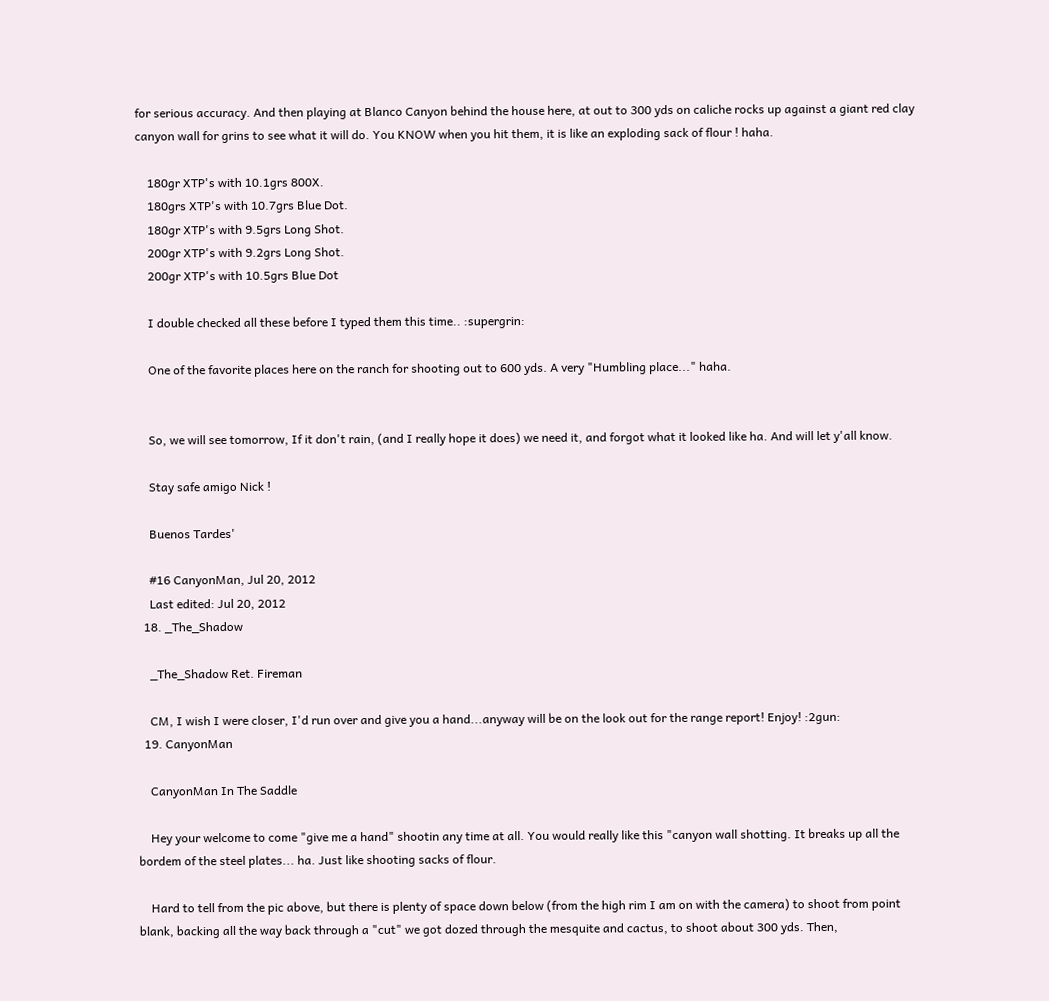for serious accuracy. And then playing at Blanco Canyon behind the house here, at out to 300 yds on caliche rocks up against a giant red clay canyon wall for grins to see what it will do. You KNOW when you hit them, it is like an exploding sack of flour ! haha.

    180gr XTP's with 10.1grs 800X.
    180grs XTP's with 10.7grs Blue Dot.
    180gr XTP's with 9.5grs Long Shot.
    200gr XTP's with 9.2grs Long Shot.
    200gr XTP's with 10.5grs Blue Dot

    I double checked all these before I typed them this time.. :supergrin:

    One of the favorite places here on the ranch for shooting out to 600 yds. A very "Humbling place..." haha.


    So, we will see tomorrow, If it don't rain, (and I really hope it does) we need it, and forgot what it looked like ha. And will let y'all know.

    Stay safe amigo Nick !

    Buenos Tardes'

    #16 CanyonMan, Jul 20, 2012
    Last edited: Jul 20, 2012
  18. _The_Shadow

    _The_Shadow Ret. Fireman

    CM, I wish I were closer, I'd run over and give you a hand...anyway will be on the look out for the range report! Enjoy! :2gun:
  19. CanyonMan

    CanyonMan In The Saddle

    Hey your welcome to come "give me a hand" shootin any time at all. You would really like this "canyon wall shotting. It breaks up all the bordem of the steel plates... ha. Just like shooting sacks of flour.

    Hard to tell from the pic above, but there is plenty of space down below (from the high rim I am on with the camera) to shoot from point blank, backing all the way back through a "cut" we got dozed through the mesquite and cactus, to shoot about 300 yds. Then,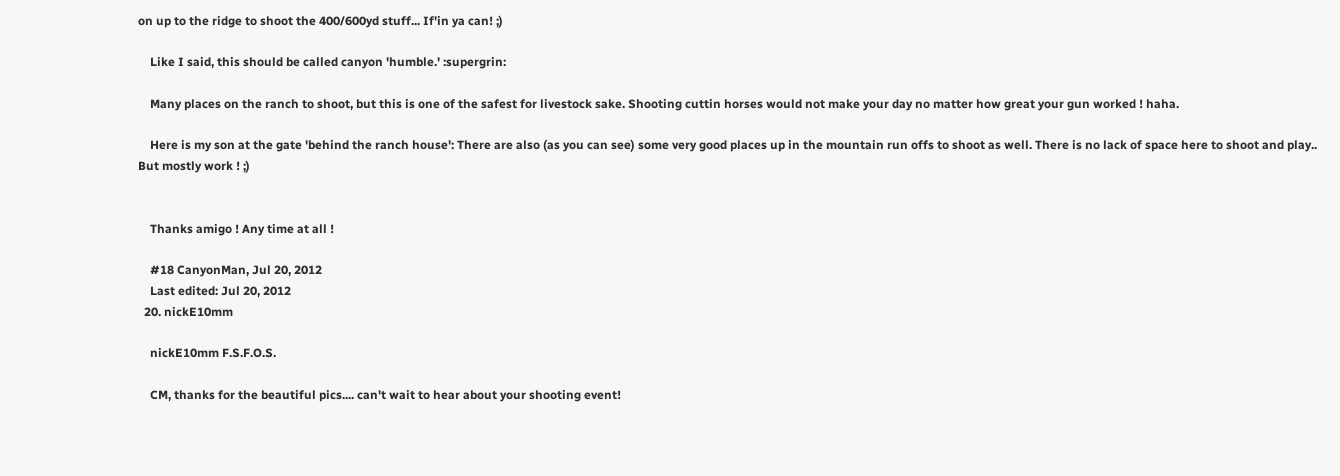on up to the ridge to shoot the 400/600yd stuff... If'in ya can! ;)

    Like I said, this should be called canyon 'humble.' :supergrin:

    Many places on the ranch to shoot, but this is one of the safest for livestock sake. Shooting cuttin horses would not make your day no matter how great your gun worked ! haha.

    Here is my son at the gate 'behind the ranch house': There are also (as you can see) some very good places up in the mountain run offs to shoot as well. There is no lack of space here to shoot and play.. But mostly work ! ;)


    Thanks amigo ! Any time at all !

    #18 CanyonMan, Jul 20, 2012
    Last edited: Jul 20, 2012
  20. nickE10mm

    nickE10mm F.S.F.O.S.

    CM, thanks for the beautiful pics.... can't wait to hear about your shooting event!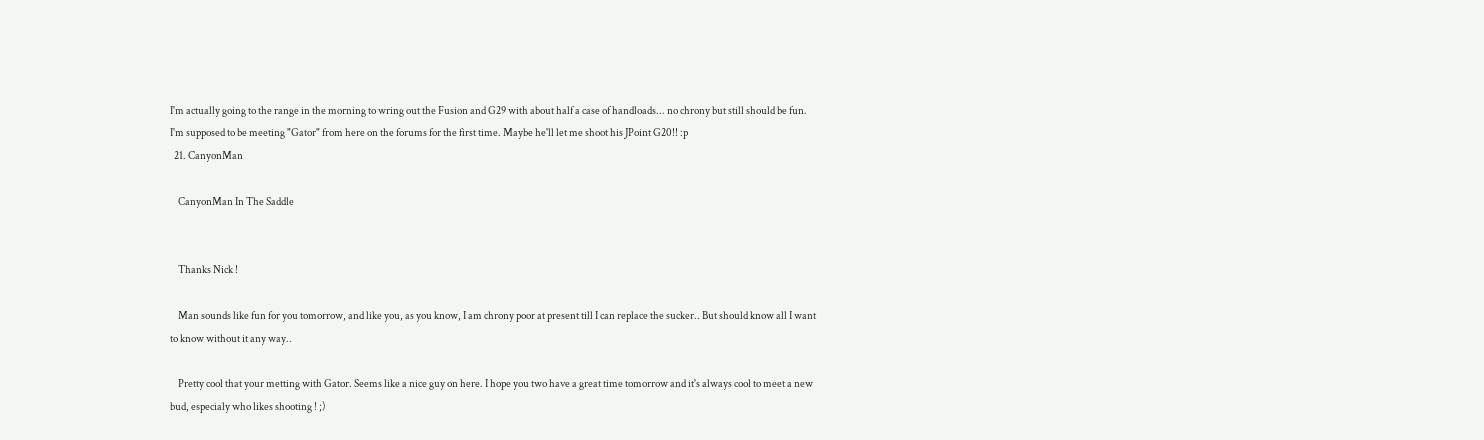I'm actually going to the range in the morning to wring out the Fusion and G29 with about half a case of handloads... no chrony but still should be fun. I'm supposed to be meeting "Gator" from here on the forums for the first time. Maybe he'll let me shoot his JPoint G20!! :p
  21. CanyonMan

    CanyonMan In The Saddle


    Thanks Nick !

    Man sounds like fun for you tomorrow, and like you, as you know, I am chrony poor at present till I can replace the sucker.. But should know all I want to know without it any way..

    Pretty cool that your metting with Gator. Seems like a nice guy on here. I hope you two have a great time tomorrow and it's always cool to meet a new bud, especialy who likes shooting ! ;)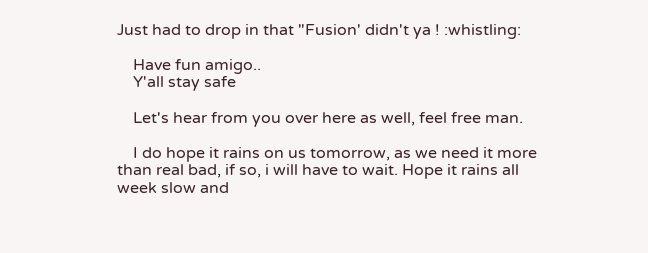Just had to drop in that "Fusion' didn't ya ! :whistling:

    Have fun amigo..
    Y'all stay safe

    Let's hear from you over here as well, feel free man.

    I do hope it rains on us tomorrow, as we need it more than real bad, if so, i will have to wait. Hope it rains all week slow and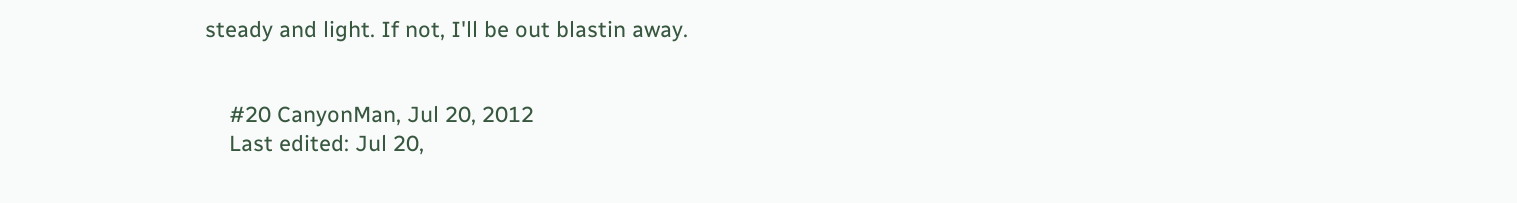steady and light. If not, I'll be out blastin away.


    #20 CanyonMan, Jul 20, 2012
    Last edited: Jul 20,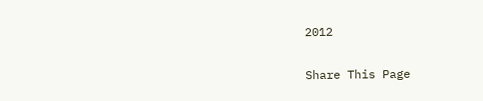2012

Share This Page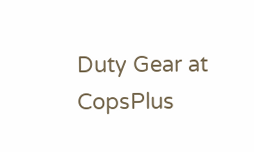Duty Gear at CopsPlus